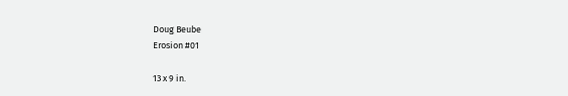Doug Beube
Erosion #01

13 x 9 in.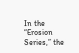In the “Erosion Series,” the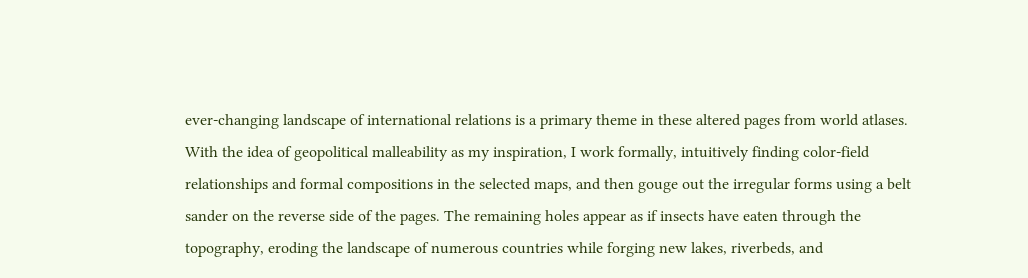ever-changing landscape of international relations is a primary theme in these altered pages from world atlases. With the idea of geopolitical malleability as my inspiration, I work formally, intuitively finding color-field relationships and formal compositions in the selected maps, and then gouge out the irregular forms using a belt sander on the reverse side of the pages. The remaining holes appear as if insects have eaten through the topography, eroding the landscape of numerous countries while forging new lakes, riverbeds, and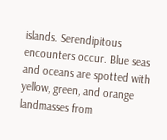islands. Serendipitous encounters occur. Blue seas and oceans are spotted with yellow, green, and orange landmasses from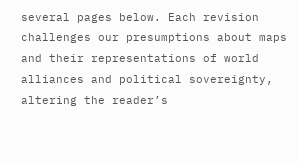several pages below. Each revision challenges our presumptions about maps and their representations of world alliances and political sovereignty, altering the reader’s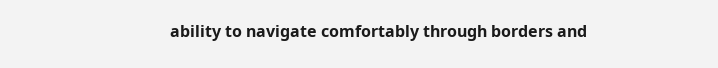ability to navigate comfortably through borders and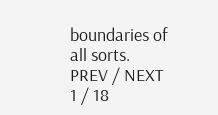boundaries of all sorts.
PREV / NEXT   1 / 18